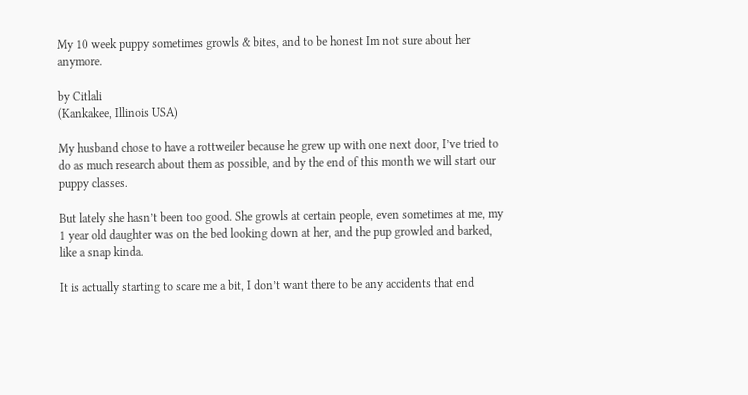My 10 week puppy sometimes growls & bites, and to be honest Im not sure about her anymore.

by Citlali
(Kankakee, Illinois USA)

My husband chose to have a rottweiler because he grew up with one next door, I’ve tried to do as much research about them as possible, and by the end of this month we will start our puppy classes.

But lately she hasn’t been too good. She growls at certain people, even sometimes at me, my 1 year old daughter was on the bed looking down at her, and the pup growled and barked, like a snap kinda.

It is actually starting to scare me a bit, I don’t want there to be any accidents that end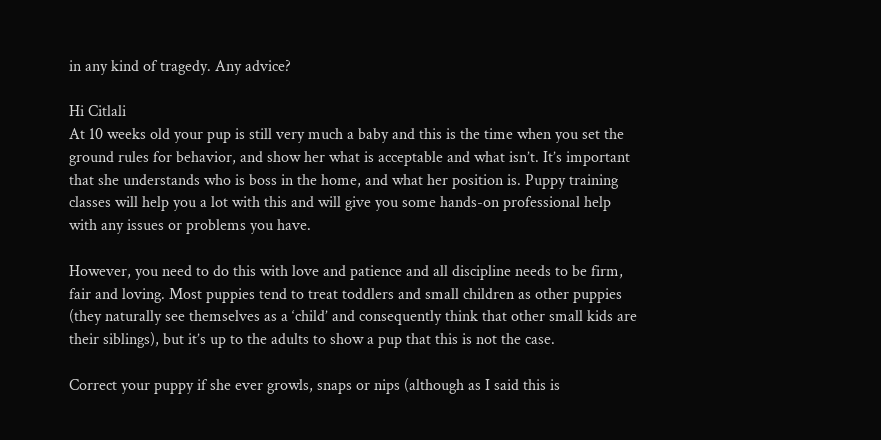in any kind of tragedy. Any advice?

Hi Citlali
At 10 weeks old your pup is still very much a baby and this is the time when you set the ground rules for behavior, and show her what is acceptable and what isn’t. It’s important that she understands who is boss in the home, and what her position is. Puppy training classes will help you a lot with this and will give you some hands-on professional help with any issues or problems you have.

However, you need to do this with love and patience and all discipline needs to be firm, fair and loving. Most puppies tend to treat toddlers and small children as other puppies (they naturally see themselves as a ‘child’ and consequently think that other small kids are their siblings), but it’s up to the adults to show a pup that this is not the case.

Correct your puppy if she ever growls, snaps or nips (although as I said this is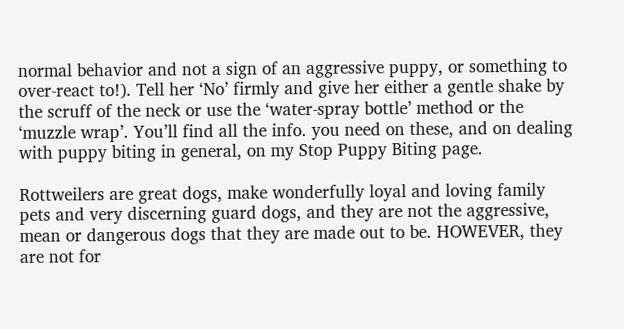normal behavior and not a sign of an aggressive puppy, or something to over-react to!). Tell her ‘No’ firmly and give her either a gentle shake by the scruff of the neck or use the ‘water-spray bottle’ method or the ‘muzzle wrap’. You’ll find all the info. you need on these, and on dealing with puppy biting in general, on my Stop Puppy Biting page.

Rottweilers are great dogs, make wonderfully loyal and loving family pets and very discerning guard dogs, and they are not the aggressive, mean or dangerous dogs that they are made out to be. HOWEVER, they are not for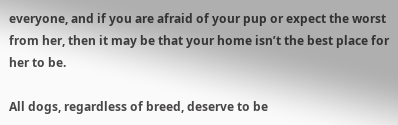everyone, and if you are afraid of your pup or expect the worst from her, then it may be that your home isn’t the best place for her to be.

All dogs, regardless of breed, deserve to be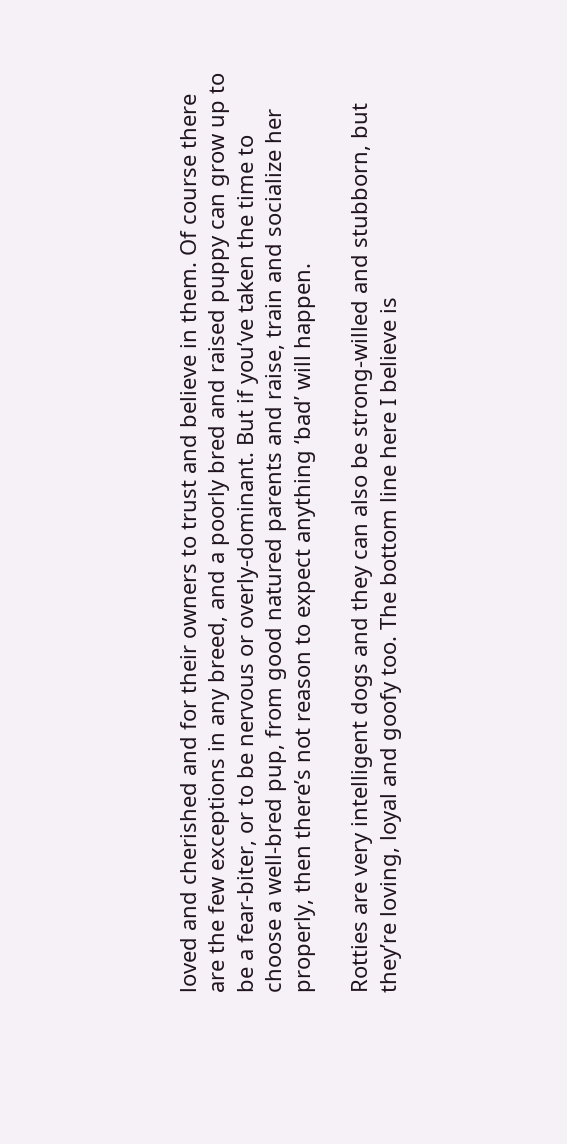loved and cherished and for their owners to trust and believe in them. Of course there are the few exceptions in any breed, and a poorly bred and raised puppy can grow up to be a fear-biter, or to be nervous or overly-dominant. But if you’ve taken the time to choose a well-bred pup, from good natured parents and raise, train and socialize her properly, then there’s not reason to expect anything ‘bad’ will happen.

Rotties are very intelligent dogs and they can also be strong-willed and stubborn, but they’re loving, loyal and goofy too. The bottom line here I believe is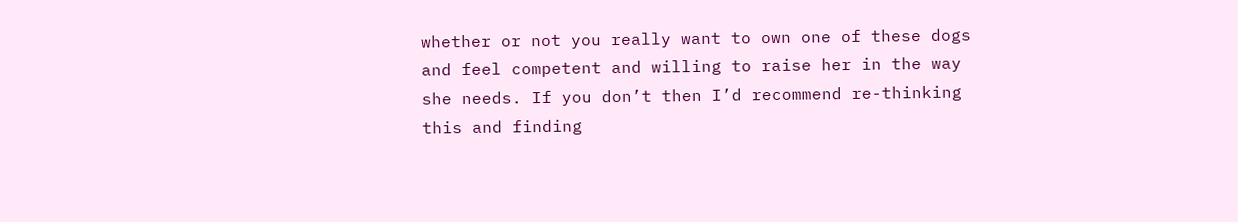whether or not you really want to own one of these dogs and feel competent and willing to raise her in the way she needs. If you don’t then I’d recommend re-thinking this and finding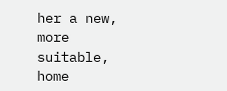her a new, more suitable, home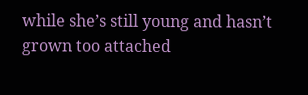while she’s still young and hasn’t grown too attached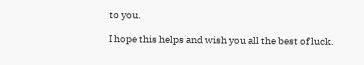to you.

I hope this helps and wish you all the best of luck.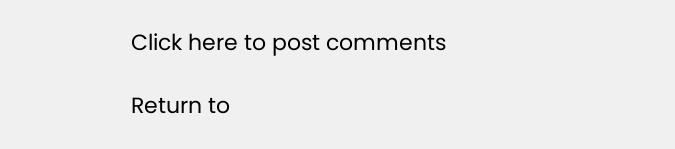Click here to post comments

Return to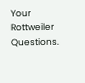Your Rottweiler Questions.